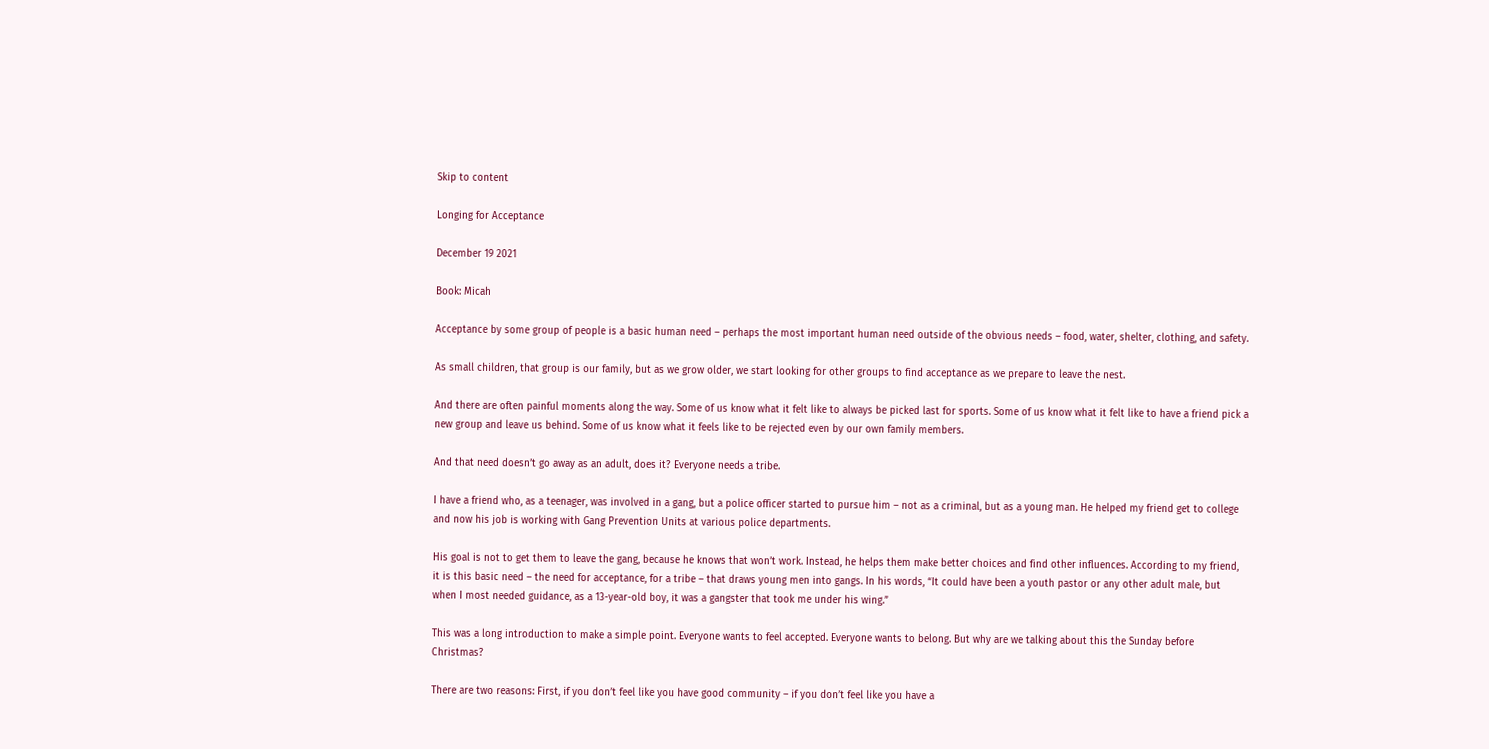Skip to content

Longing for Acceptance

December 19 2021

Book: Micah

Acceptance by some group of people is a basic human need – perhaps the most important human need outside of the obvious needs – food, water, shelter, clothing, and safety.

As small children, that group is our family, but as we grow older, we start looking for other groups to find acceptance as we prepare to leave the nest.

And there are often painful moments along the way. Some of us know what it felt like to always be picked last for sports. Some of us know what it felt like to have a friend pick a new group and leave us behind. Some of us know what it feels like to be rejected even by our own family members.

And that need doesn’t go away as an adult, does it? Everyone needs a tribe.

I have a friend who, as a teenager, was involved in a gang, but a police officer started to pursue him – not as a criminal, but as a young man. He helped my friend get to college and now his job is working with Gang Prevention Units at various police departments.

His goal is not to get them to leave the gang, because he knows that won’t work. Instead, he helps them make better choices and find other influences. According to my friend, it is this basic need – the need for acceptance, for a tribe – that draws young men into gangs. In his words, “It could have been a youth pastor or any other adult male, but when I most needed guidance, as a 13-year-old boy, it was a gangster that took me under his wing.”

This was a long introduction to make a simple point. Everyone wants to feel accepted. Everyone wants to belong. But why are we talking about this the Sunday before Christmas?

There are two reasons: First, if you don’t feel like you have good community – if you don’t feel like you have a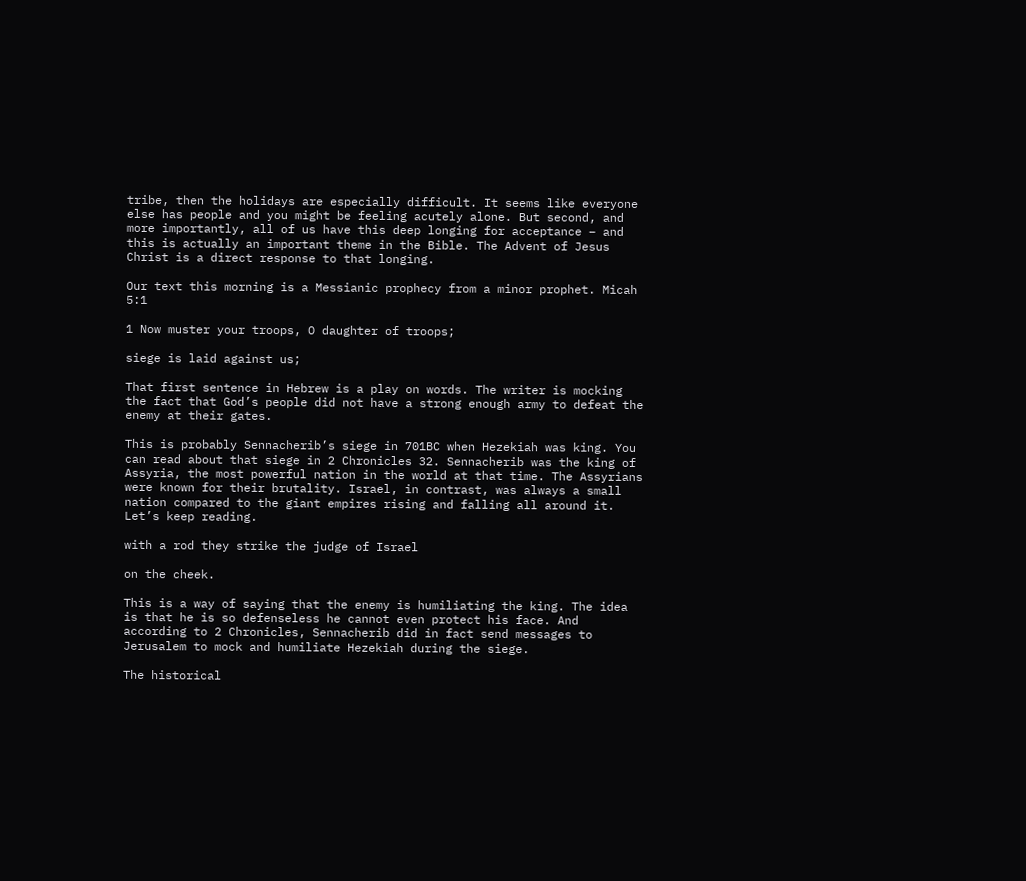tribe, then the holidays are especially difficult. It seems like everyone else has people and you might be feeling acutely alone. But second, and more importantly, all of us have this deep longing for acceptance – and this is actually an important theme in the Bible. The Advent of Jesus Christ is a direct response to that longing.

Our text this morning is a Messianic prophecy from a minor prophet. Micah 5:1

1 Now muster your troops, O daughter of troops;

siege is laid against us;

That first sentence in Hebrew is a play on words. The writer is mocking the fact that God’s people did not have a strong enough army to defeat the enemy at their gates.

This is probably Sennacherib’s siege in 701BC when Hezekiah was king. You can read about that siege in 2 Chronicles 32. Sennacherib was the king of Assyria, the most powerful nation in the world at that time. The Assyrians were known for their brutality. Israel, in contrast, was always a small nation compared to the giant empires rising and falling all around it. Let’s keep reading.

with a rod they strike the judge of Israel

on the cheek.

This is a way of saying that the enemy is humiliating the king. The idea is that he is so defenseless he cannot even protect his face. And according to 2 Chronicles, Sennacherib did in fact send messages to Jerusalem to mock and humiliate Hezekiah during the siege.

The historical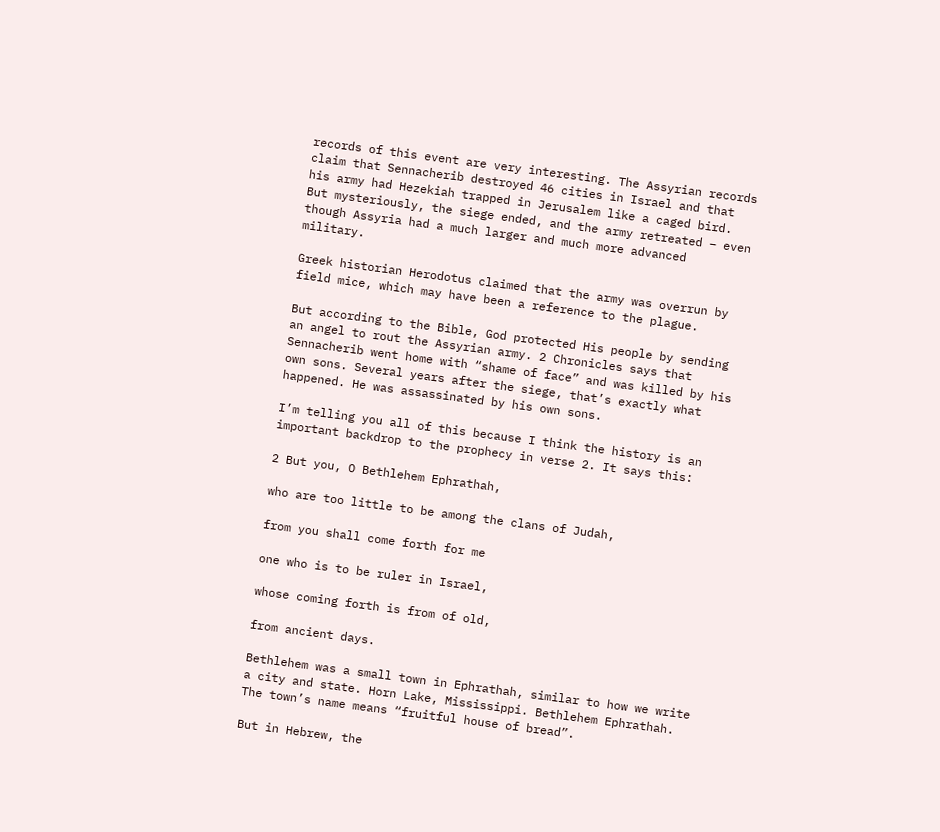records of this event are very interesting. The Assyrian records claim that Sennacherib destroyed 46 cities in Israel and that his army had Hezekiah trapped in Jerusalem like a caged bird. But mysteriously, the siege ended, and the army retreated – even though Assyria had a much larger and much more advanced military.

Greek historian Herodotus claimed that the army was overrun by field mice, which may have been a reference to the plague.

But according to the Bible, God protected His people by sending an angel to rout the Assyrian army. 2 Chronicles says that Sennacherib went home with “shame of face” and was killed by his own sons. Several years after the siege, that’s exactly what happened. He was assassinated by his own sons.

I’m telling you all of this because I think the history is an important backdrop to the prophecy in verse 2. It says this:

2 But you, O Bethlehem Ephrathah,

who are too little to be among the clans of Judah,

from you shall come forth for me

one who is to be ruler in Israel,

whose coming forth is from of old,

from ancient days.

Bethlehem was a small town in Ephrathah, similar to how we write a city and state. Horn Lake, Mississippi. Bethlehem Ephrathah. The town’s name means “fruitful house of bread”.

But in Hebrew, the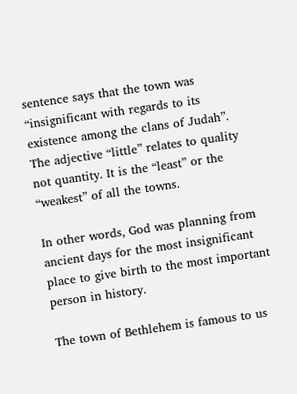sentence says that the town was “insignificant with regards to its existence among the clans of Judah”. The adjective “little” relates to quality not quantity. It is the “least” or the “weakest” of all the towns.

In other words, God was planning from ancient days for the most insignificant place to give birth to the most important person in history.

The town of Bethlehem is famous to us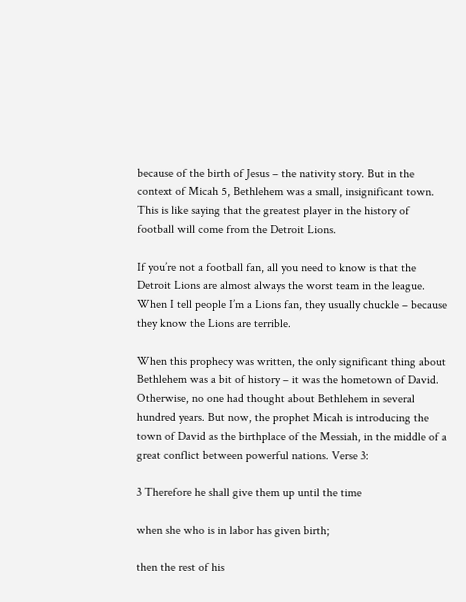because of the birth of Jesus – the nativity story. But in the context of Micah 5, Bethlehem was a small, insignificant town. This is like saying that the greatest player in the history of football will come from the Detroit Lions.

If you’re not a football fan, all you need to know is that the Detroit Lions are almost always the worst team in the league. When I tell people I’m a Lions fan, they usually chuckle – because they know the Lions are terrible.

When this prophecy was written, the only significant thing about Bethlehem was a bit of history – it was the hometown of David. Otherwise, no one had thought about Bethlehem in several hundred years. But now, the prophet Micah is introducing the town of David as the birthplace of the Messiah, in the middle of a great conflict between powerful nations. Verse 3:

3 Therefore he shall give them up until the time

when she who is in labor has given birth;

then the rest of his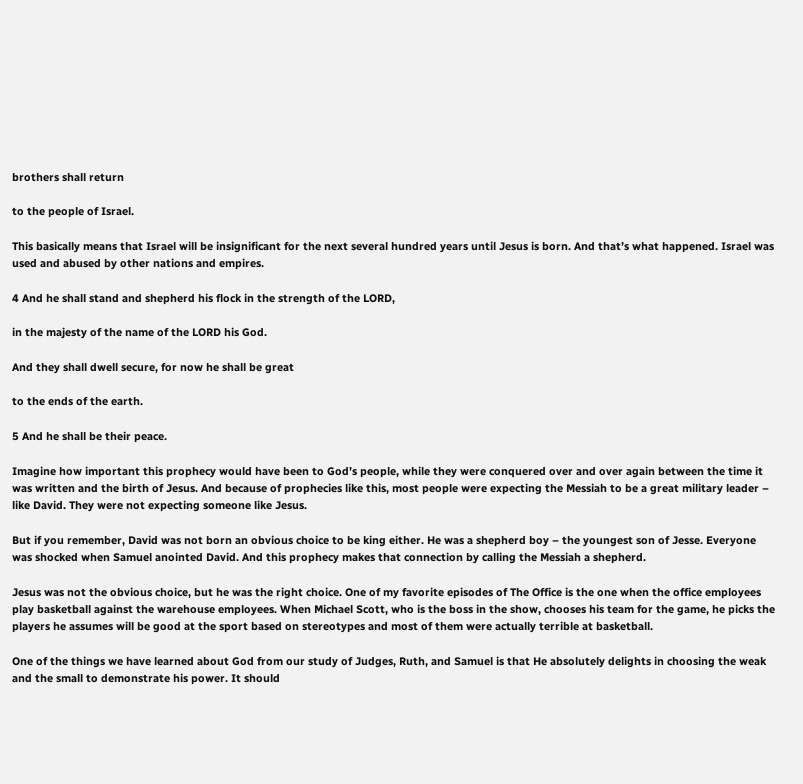brothers shall return

to the people of Israel.

This basically means that Israel will be insignificant for the next several hundred years until Jesus is born. And that’s what happened. Israel was used and abused by other nations and empires.

4 And he shall stand and shepherd his flock in the strength of the LORD,

in the majesty of the name of the LORD his God.

And they shall dwell secure, for now he shall be great

to the ends of the earth.

5 And he shall be their peace.

Imagine how important this prophecy would have been to God’s people, while they were conquered over and over again between the time it was written and the birth of Jesus. And because of prophecies like this, most people were expecting the Messiah to be a great military leader – like David. They were not expecting someone like Jesus.

But if you remember, David was not born an obvious choice to be king either. He was a shepherd boy – the youngest son of Jesse. Everyone was shocked when Samuel anointed David. And this prophecy makes that connection by calling the Messiah a shepherd.

Jesus was not the obvious choice, but he was the right choice. One of my favorite episodes of The Office is the one when the office employees play basketball against the warehouse employees. When Michael Scott, who is the boss in the show, chooses his team for the game, he picks the players he assumes will be good at the sport based on stereotypes and most of them were actually terrible at basketball.

One of the things we have learned about God from our study of Judges, Ruth, and Samuel is that He absolutely delights in choosing the weak and the small to demonstrate his power. It should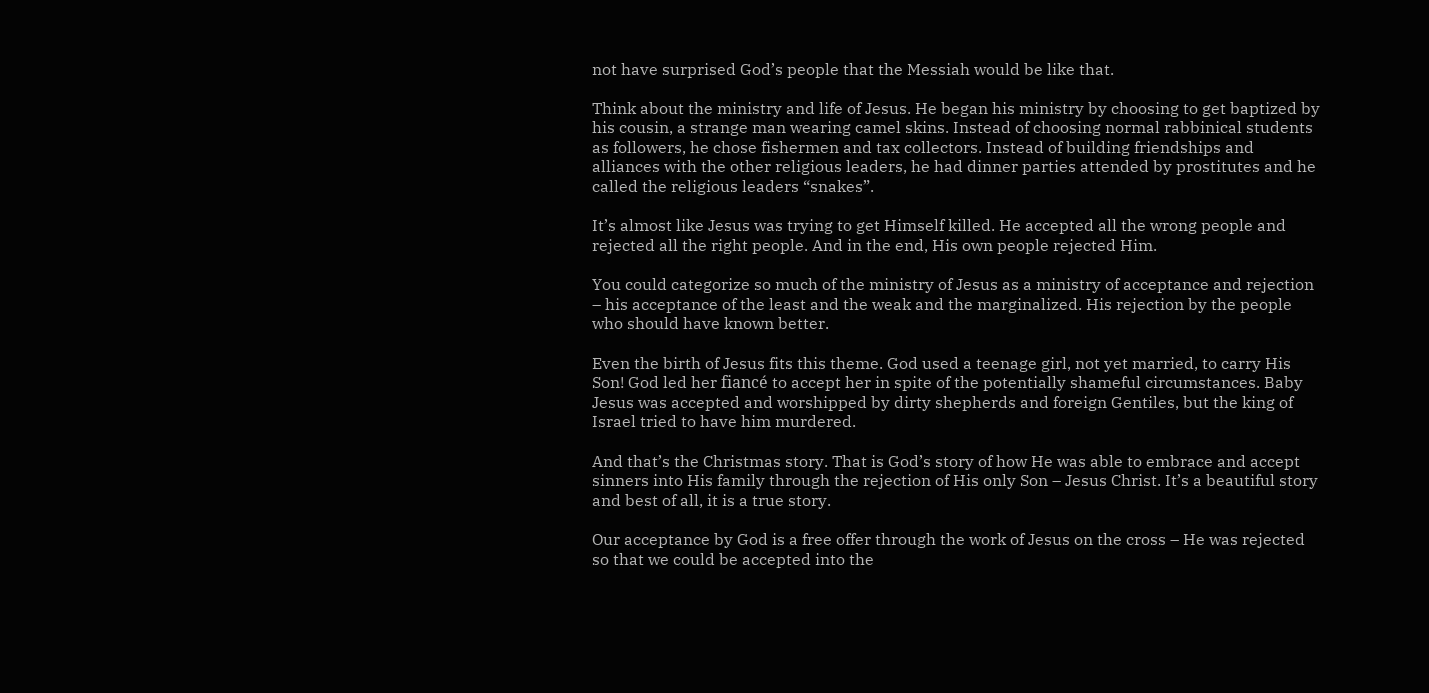not have surprised God’s people that the Messiah would be like that.

Think about the ministry and life of Jesus. He began his ministry by choosing to get baptized by his cousin, a strange man wearing camel skins. Instead of choosing normal rabbinical students as followers, he chose fishermen and tax collectors. Instead of building friendships and alliances with the other religious leaders, he had dinner parties attended by prostitutes and he called the religious leaders “snakes”.

It’s almost like Jesus was trying to get Himself killed. He accepted all the wrong people and rejected all the right people. And in the end, His own people rejected Him.

You could categorize so much of the ministry of Jesus as a ministry of acceptance and rejection – his acceptance of the least and the weak and the marginalized. His rejection by the people who should have known better.

Even the birth of Jesus fits this theme. God used a teenage girl, not yet married, to carry His Son! God led her fiancé to accept her in spite of the potentially shameful circumstances. Baby Jesus was accepted and worshipped by dirty shepherds and foreign Gentiles, but the king of Israel tried to have him murdered.

And that’s the Christmas story. That is God’s story of how He was able to embrace and accept sinners into His family through the rejection of His only Son – Jesus Christ. It’s a beautiful story and best of all, it is a true story.

Our acceptance by God is a free offer through the work of Jesus on the cross – He was rejected so that we could be accepted into the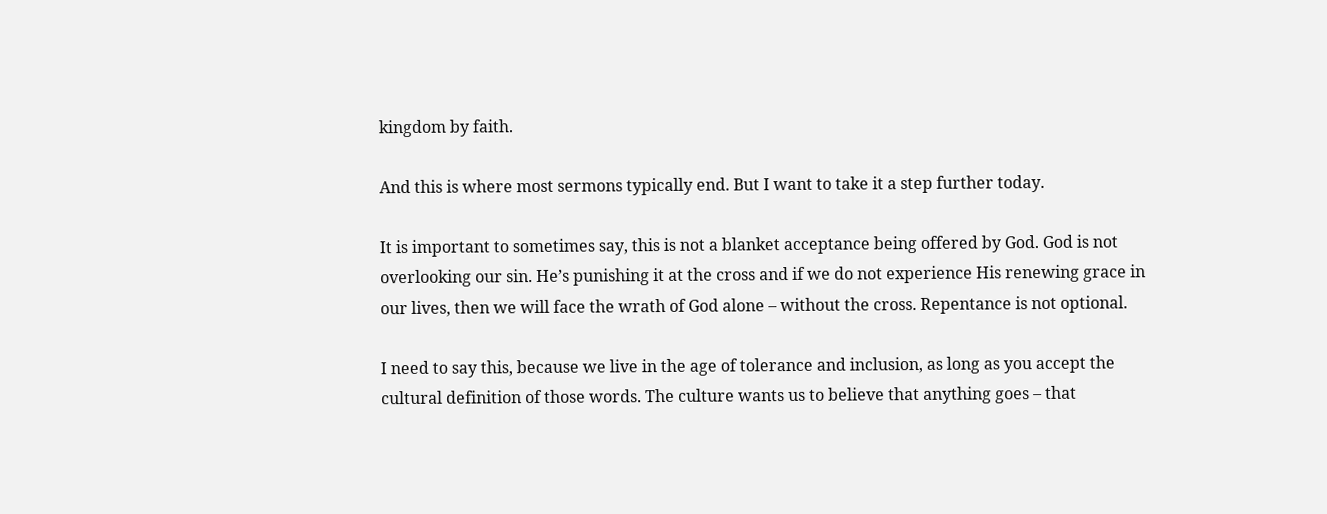kingdom by faith.

And this is where most sermons typically end. But I want to take it a step further today.

It is important to sometimes say, this is not a blanket acceptance being offered by God. God is not overlooking our sin. He’s punishing it at the cross and if we do not experience His renewing grace in our lives, then we will face the wrath of God alone – without the cross. Repentance is not optional.

I need to say this, because we live in the age of tolerance and inclusion, as long as you accept the cultural definition of those words. The culture wants us to believe that anything goes – that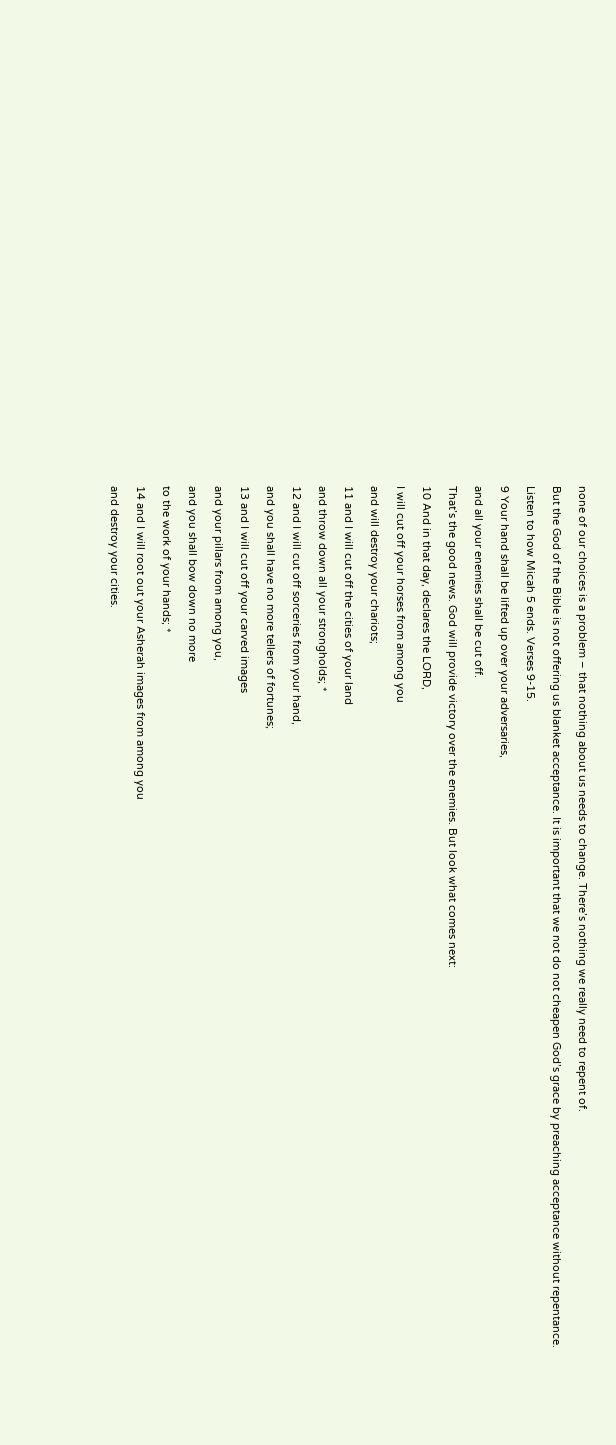none of our choices is a problem – that nothing about us needs to change. There’s nothing we really need to repent of.

But the God of the Bible is not offering us blanket acceptance. It is important that we not do not cheapen God’s grace by preaching acceptance without repentance.

Listen to how Micah 5 ends. Verses 9-15.

9 Your hand shall be lifted up over your adversaries,

and all your enemies shall be cut off.

That’s the good news. God will provide victory over the enemies. But look what comes next:

10 And in that day, declares the LORD,

I will cut off your horses from among you

and will destroy your chariots;

11 and I will cut off the cities of your land

and throw down all your strongholds; *

12 and I will cut off sorceries from your hand,

and you shall have no more tellers of fortunes;

13 and I will cut off your carved images

and your pillars from among you,

and you shall bow down no more

to the work of your hands; *

14 and I will root out your Asherah images from among you

and destroy your cities.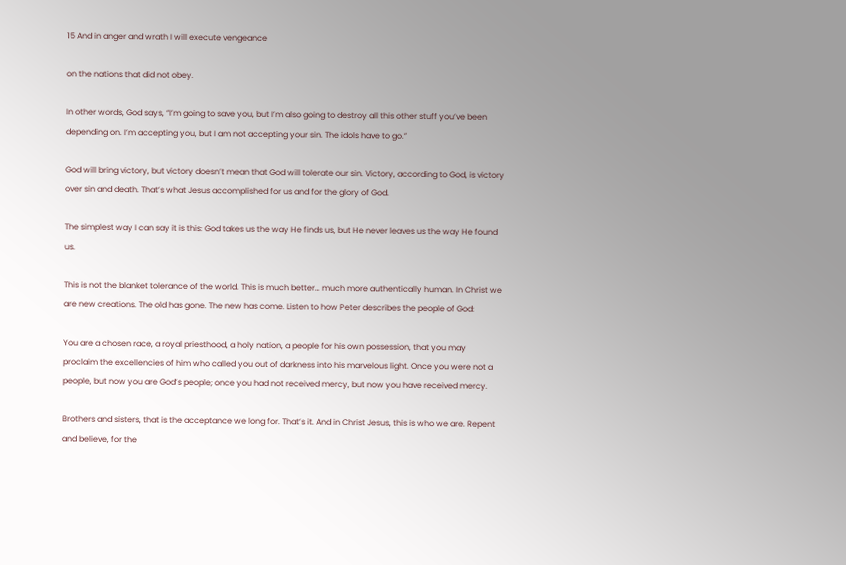15 And in anger and wrath I will execute vengeance

on the nations that did not obey.

In other words, God says, “I’m going to save you, but I’m also going to destroy all this other stuff you’ve been depending on. I’m accepting you, but I am not accepting your sin. The idols have to go.”

God will bring victory, but victory doesn’t mean that God will tolerate our sin. Victory, according to God, is victory over sin and death. That’s what Jesus accomplished for us and for the glory of God.

The simplest way I can say it is this: God takes us the way He finds us, but He never leaves us the way He found us.

This is not the blanket tolerance of the world. This is much better… much more authentically human. In Christ we are new creations. The old has gone. The new has come. Listen to how Peter describes the people of God:

You are a chosen race, a royal priesthood, a holy nation, a people for his own possession, that you may proclaim the excellencies of him who called you out of darkness into his marvelous light. Once you were not a people, but now you are God’s people; once you had not received mercy, but now you have received mercy.

Brothers and sisters, that is the acceptance we long for. That’s it. And in Christ Jesus, this is who we are. Repent and believe, for the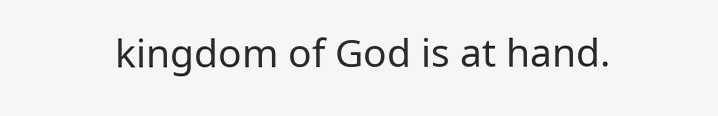kingdom of God is at hand.